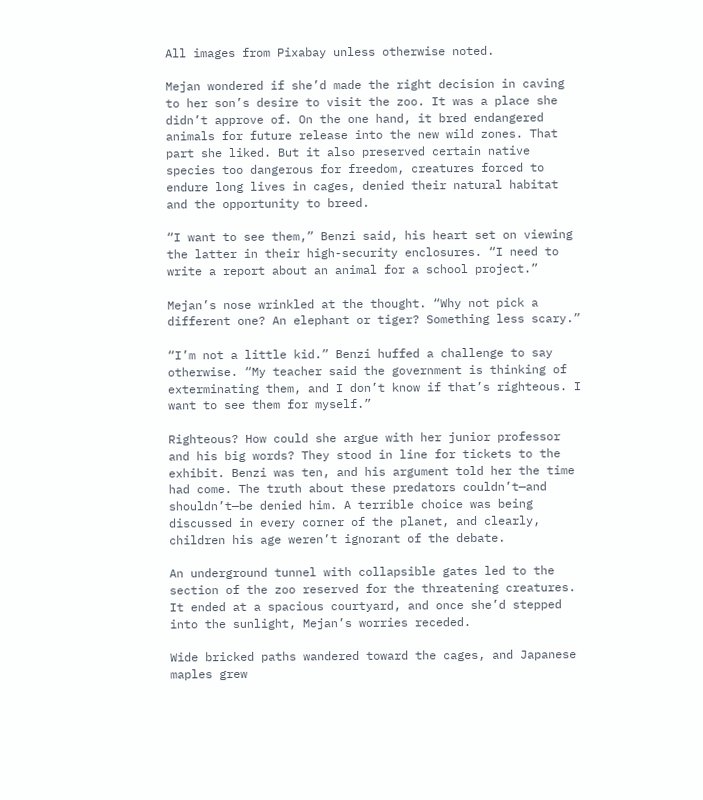All images from Pixabay unless otherwise noted.

Mejan wondered if she’d made the right decision in caving to her son’s desire to visit the zoo. It was a place she didn’t approve of. On the one hand, it bred endangered animals for future release into the new wild zones. That part she liked. But it also preserved certain native species too dangerous for freedom, creatures forced to endure long lives in cages, denied their natural habitat and the opportunity to breed.

“I want to see them,” Benzi said, his heart set on viewing the latter in their high-security enclosures. “I need to write a report about an animal for a school project.”

Mejan’s nose wrinkled at the thought. “Why not pick a different one? An elephant or tiger? Something less scary.”

“I’m not a little kid.” Benzi huffed a challenge to say otherwise. “My teacher said the government is thinking of exterminating them, and I don’t know if that’s righteous. I want to see them for myself.”

Righteous? How could she argue with her junior professor and his big words? They stood in line for tickets to the exhibit. Benzi was ten, and his argument told her the time had come. The truth about these predators couldn’t—and shouldn’t—be denied him. A terrible choice was being discussed in every corner of the planet, and clearly, children his age weren’t ignorant of the debate.

An underground tunnel with collapsible gates led to the section of the zoo reserved for the threatening creatures. It ended at a spacious courtyard, and once she’d stepped into the sunlight, Mejan’s worries receded.

Wide bricked paths wandered toward the cages, and Japanese maples grew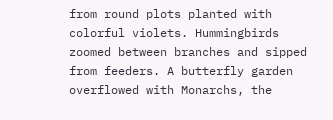from round plots planted with colorful violets. Hummingbirds zoomed between branches and sipped from feeders. A butterfly garden overflowed with Monarchs, the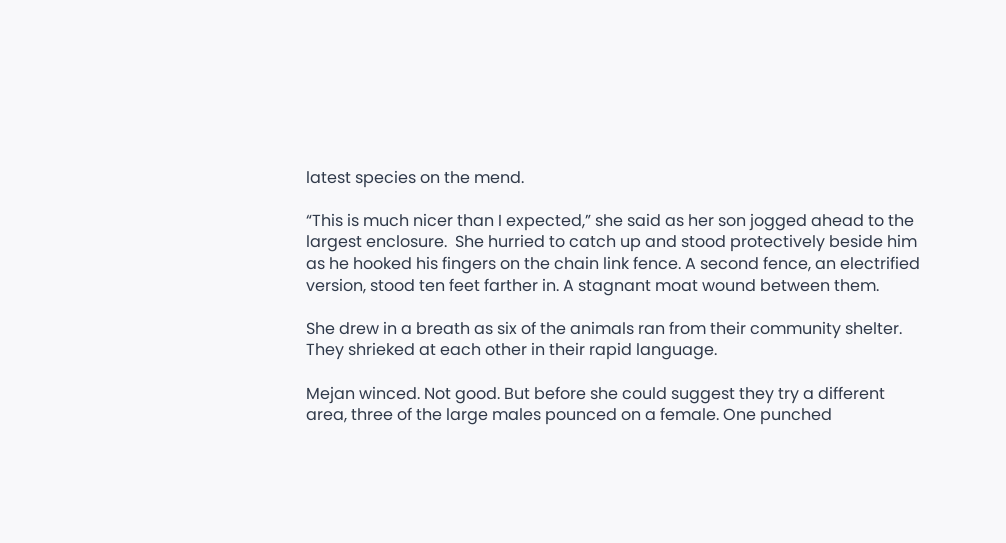latest species on the mend.

“This is much nicer than I expected,” she said as her son jogged ahead to the largest enclosure.  She hurried to catch up and stood protectively beside him as he hooked his fingers on the chain link fence. A second fence, an electrified version, stood ten feet farther in. A stagnant moat wound between them.

She drew in a breath as six of the animals ran from their community shelter.  They shrieked at each other in their rapid language.

Mejan winced. Not good. But before she could suggest they try a different area, three of the large males pounced on a female. One punched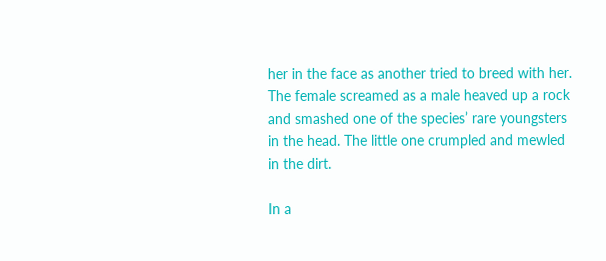her in the face as another tried to breed with her. The female screamed as a male heaved up a rock and smashed one of the species’ rare youngsters in the head. The little one crumpled and mewled in the dirt.

In a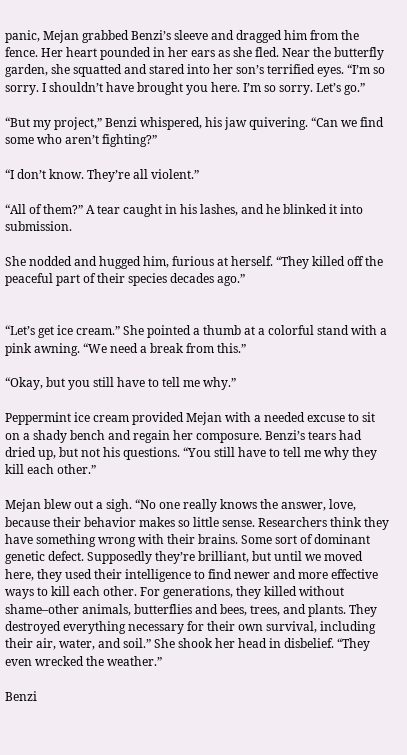panic, Mejan grabbed Benzi’s sleeve and dragged him from the fence. Her heart pounded in her ears as she fled. Near the butterfly garden, she squatted and stared into her son’s terrified eyes. “I’m so sorry. I shouldn’t have brought you here. I’m so sorry. Let’s go.”

“But my project,” Benzi whispered, his jaw quivering. “Can we find some who aren’t fighting?”

“I don’t know. They’re all violent.”

“All of them?” A tear caught in his lashes, and he blinked it into submission.

She nodded and hugged him, furious at herself. “They killed off the peaceful part of their species decades ago.”


“Let’s get ice cream.” She pointed a thumb at a colorful stand with a pink awning. “We need a break from this.”

“Okay, but you still have to tell me why.”

Peppermint ice cream provided Mejan with a needed excuse to sit on a shady bench and regain her composure. Benzi’s tears had dried up, but not his questions. “You still have to tell me why they kill each other.”

Mejan blew out a sigh. “No one really knows the answer, love, because their behavior makes so little sense. Researchers think they have something wrong with their brains. Some sort of dominant genetic defect. Supposedly they’re brilliant, but until we moved here, they used their intelligence to find newer and more effective ways to kill each other. For generations, they killed without shame–other animals, butterflies and bees, trees, and plants. They destroyed everything necessary for their own survival, including their air, water, and soil.” She shook her head in disbelief. “They even wrecked the weather.”

Benzi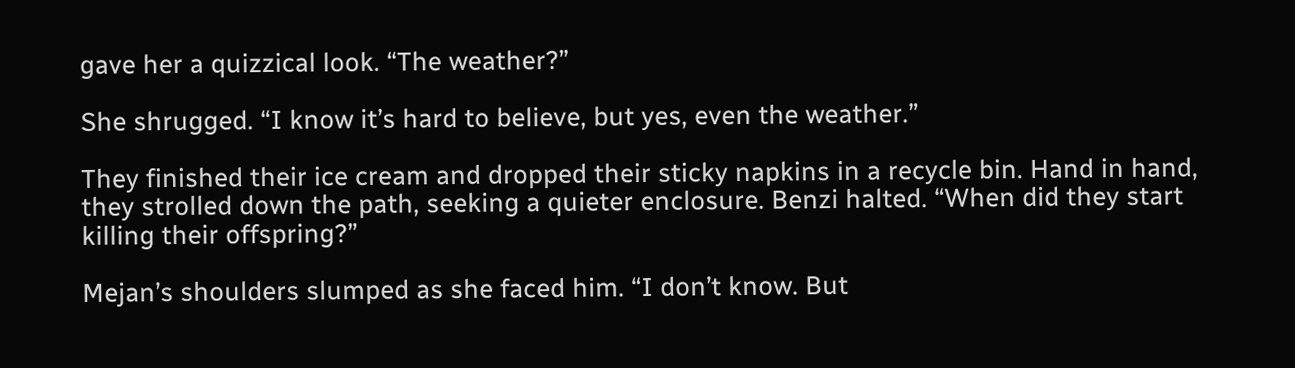gave her a quizzical look. “The weather?”

She shrugged. “I know it’s hard to believe, but yes, even the weather.”

They finished their ice cream and dropped their sticky napkins in a recycle bin. Hand in hand, they strolled down the path, seeking a quieter enclosure. Benzi halted. “When did they start killing their offspring?”

Mejan’s shoulders slumped as she faced him. “I don’t know. But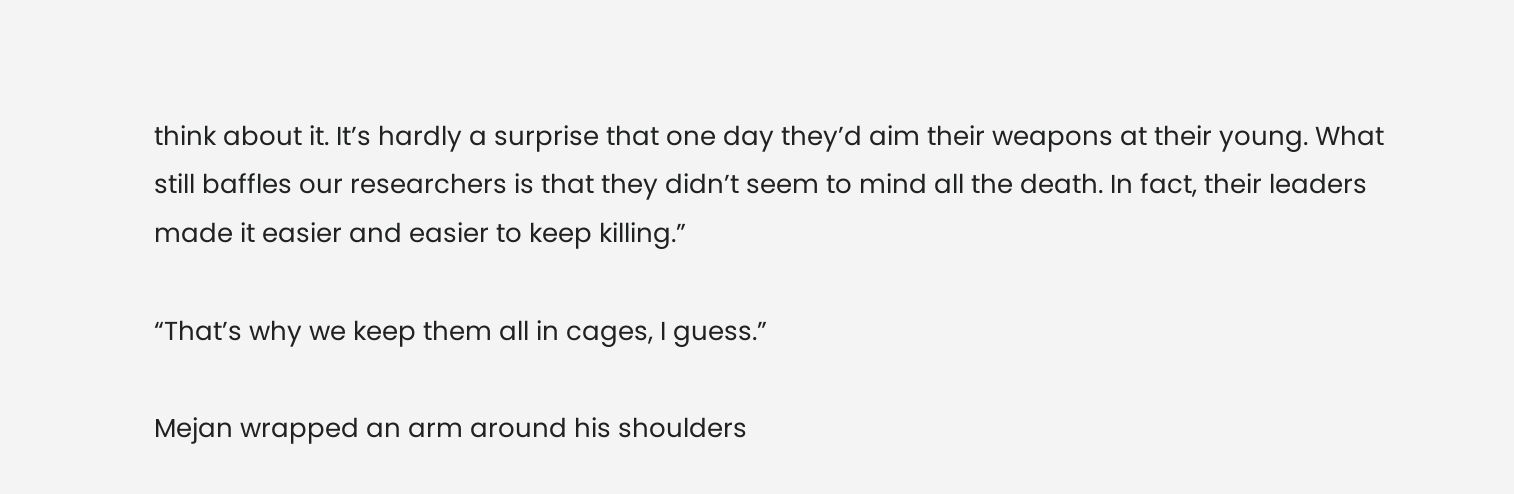think about it. It’s hardly a surprise that one day they’d aim their weapons at their young. What still baffles our researchers is that they didn’t seem to mind all the death. In fact, their leaders made it easier and easier to keep killing.”

“That’s why we keep them all in cages, I guess.”

Mejan wrapped an arm around his shoulders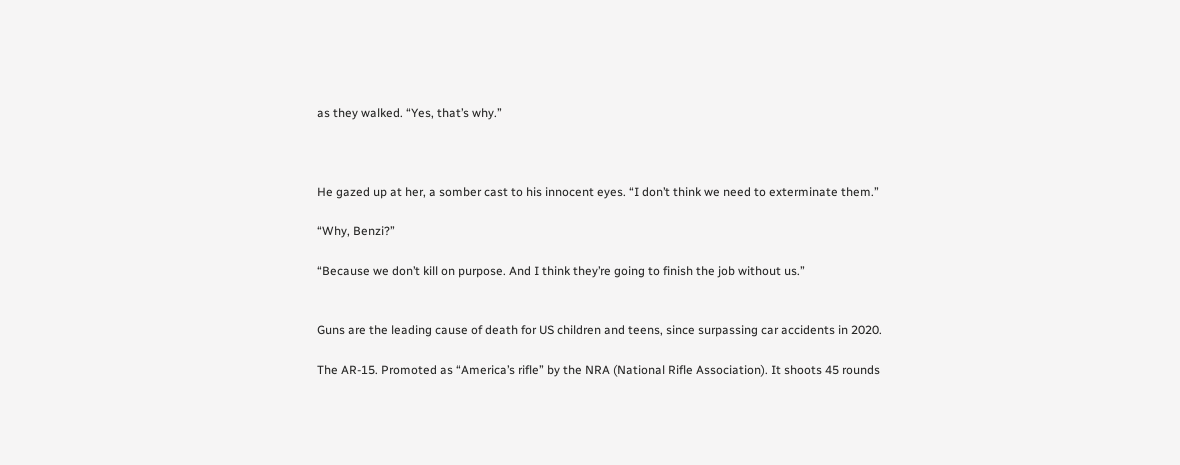as they walked. “Yes, that’s why.”



He gazed up at her, a somber cast to his innocent eyes. “I don’t think we need to exterminate them.”

“Why, Benzi?”

“Because we don’t kill on purpose. And I think they’re going to finish the job without us.”


Guns are the leading cause of death for US children and teens, since surpassing car accidents in 2020.

The AR-15. Promoted as “America’s rifle” by the NRA (National Rifle Association). It shoots 45 rounds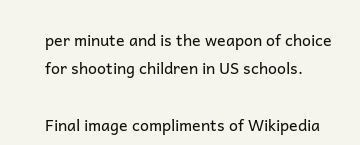per minute and is the weapon of choice for shooting children in US schools.

Final image compliments of Wikipedia